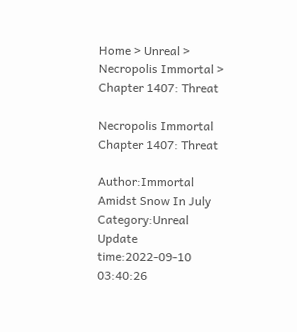Home > Unreal > Necropolis Immortal > Chapter 1407: Threat

Necropolis Immortal Chapter 1407: Threat

Author:Immortal Amidst Snow In July Category:Unreal Update time:2022-09-10 03:40:26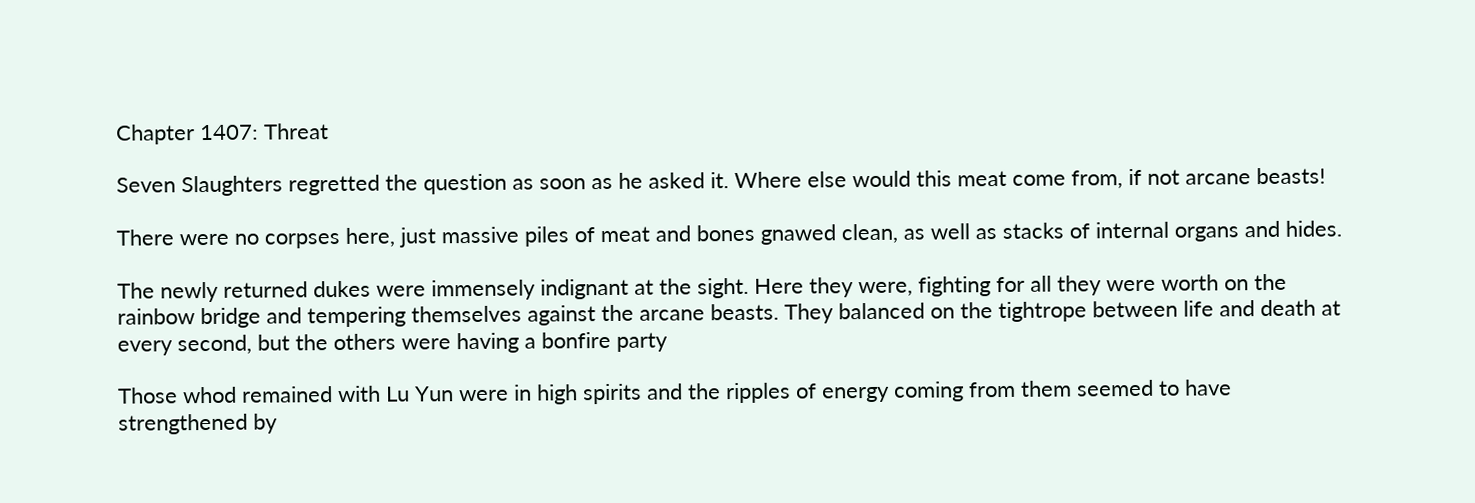Chapter 1407: Threat

Seven Slaughters regretted the question as soon as he asked it. Where else would this meat come from, if not arcane beasts!

There were no corpses here, just massive piles of meat and bones gnawed clean, as well as stacks of internal organs and hides.

The newly returned dukes were immensely indignant at the sight. Here they were, fighting for all they were worth on the rainbow bridge and tempering themselves against the arcane beasts. They balanced on the tightrope between life and death at every second, but the others were having a bonfire party

Those whod remained with Lu Yun were in high spirits and the ripples of energy coming from them seemed to have strengthened by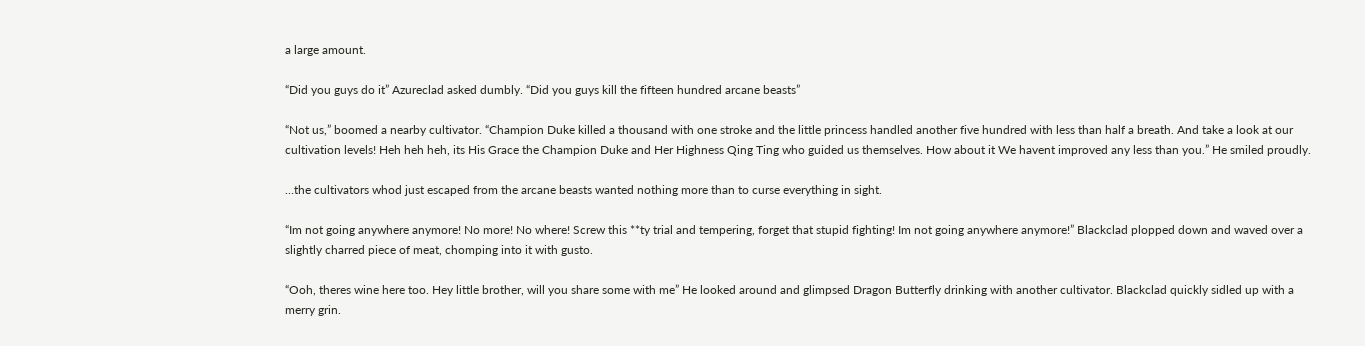a large amount.

“Did you guys do it” Azureclad asked dumbly. “Did you guys kill the fifteen hundred arcane beasts”

“Not us,” boomed a nearby cultivator. “Champion Duke killed a thousand with one stroke and the little princess handled another five hundred with less than half a breath. And take a look at our cultivation levels! Heh heh heh, its His Grace the Champion Duke and Her Highness Qing Ting who guided us themselves. How about it We havent improved any less than you.” He smiled proudly.

…the cultivators whod just escaped from the arcane beasts wanted nothing more than to curse everything in sight.

“Im not going anywhere anymore! No more! No where! Screw this **ty trial and tempering, forget that stupid fighting! Im not going anywhere anymore!” Blackclad plopped down and waved over a slightly charred piece of meat, chomping into it with gusto.

“Ooh, theres wine here too. Hey little brother, will you share some with me” He looked around and glimpsed Dragon Butterfly drinking with another cultivator. Blackclad quickly sidled up with a merry grin.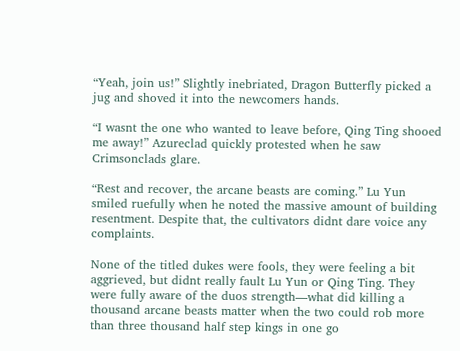“Yeah, join us!” Slightly inebriated, Dragon Butterfly picked a jug and shoved it into the newcomers hands.

“I wasnt the one who wanted to leave before, Qing Ting shooed me away!” Azureclad quickly protested when he saw Crimsonclads glare.

“Rest and recover, the arcane beasts are coming.” Lu Yun smiled ruefully when he noted the massive amount of building resentment. Despite that, the cultivators didnt dare voice any complaints.

None of the titled dukes were fools, they were feeling a bit aggrieved, but didnt really fault Lu Yun or Qing Ting. They were fully aware of the duos strength—what did killing a thousand arcane beasts matter when the two could rob more than three thousand half step kings in one go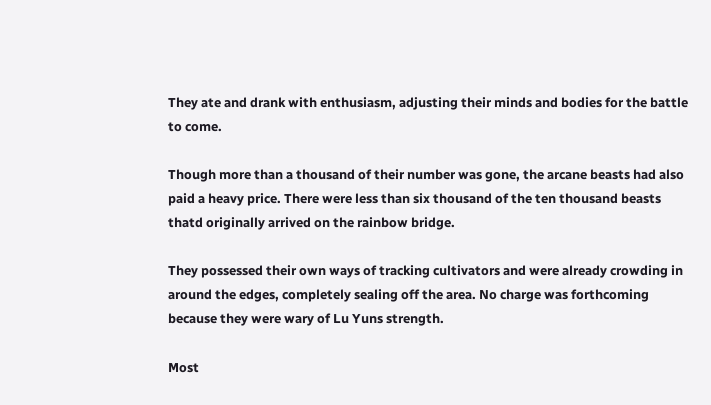They ate and drank with enthusiasm, adjusting their minds and bodies for the battle to come.

Though more than a thousand of their number was gone, the arcane beasts had also paid a heavy price. There were less than six thousand of the ten thousand beasts thatd originally arrived on the rainbow bridge.

They possessed their own ways of tracking cultivators and were already crowding in around the edges, completely sealing off the area. No charge was forthcoming because they were wary of Lu Yuns strength.

Most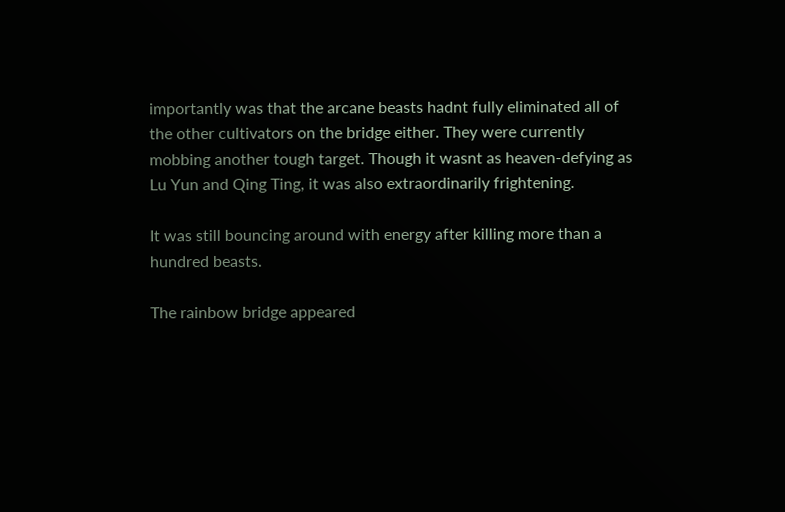importantly was that the arcane beasts hadnt fully eliminated all of the other cultivators on the bridge either. They were currently mobbing another tough target. Though it wasnt as heaven-defying as Lu Yun and Qing Ting, it was also extraordinarily frightening.

It was still bouncing around with energy after killing more than a hundred beasts.

The rainbow bridge appeared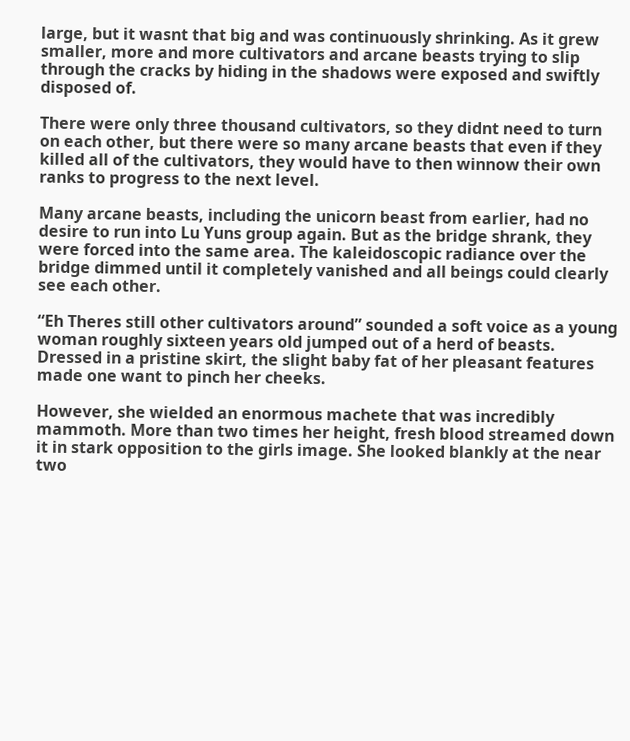large, but it wasnt that big and was continuously shrinking. As it grew smaller, more and more cultivators and arcane beasts trying to slip through the cracks by hiding in the shadows were exposed and swiftly disposed of.

There were only three thousand cultivators, so they didnt need to turn on each other, but there were so many arcane beasts that even if they killed all of the cultivators, they would have to then winnow their own ranks to progress to the next level.

Many arcane beasts, including the unicorn beast from earlier, had no desire to run into Lu Yuns group again. But as the bridge shrank, they were forced into the same area. The kaleidoscopic radiance over the bridge dimmed until it completely vanished and all beings could clearly see each other.

“Eh Theres still other cultivators around” sounded a soft voice as a young woman roughly sixteen years old jumped out of a herd of beasts. Dressed in a pristine skirt, the slight baby fat of her pleasant features made one want to pinch her cheeks.

However, she wielded an enormous machete that was incredibly mammoth. More than two times her height, fresh blood streamed down it in stark opposition to the girls image. She looked blankly at the near two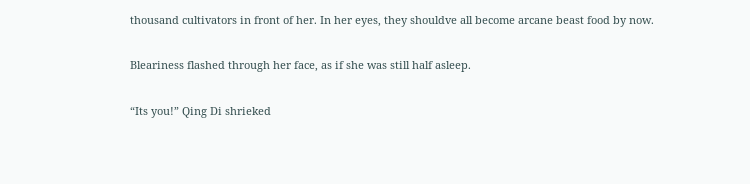thousand cultivators in front of her. In her eyes, they shouldve all become arcane beast food by now.

Bleariness flashed through her face, as if she was still half asleep.

“Its you!” Qing Di shrieked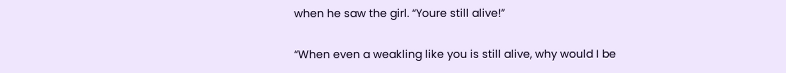when he saw the girl. “Youre still alive!”

“When even a weakling like you is still alive, why would I be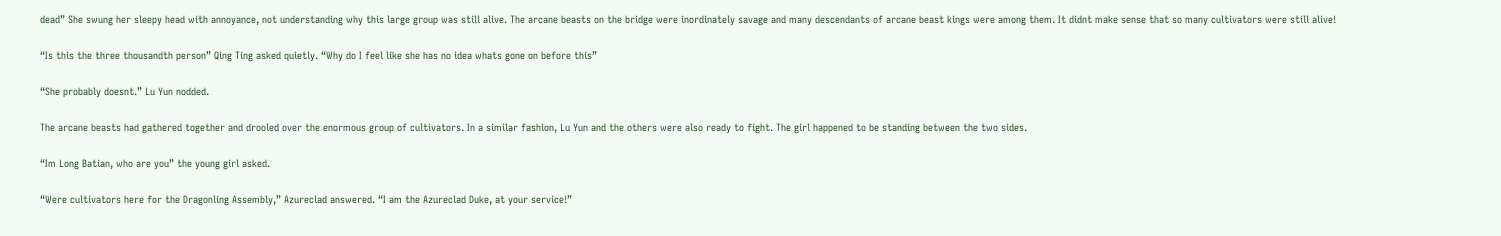dead” She swung her sleepy head with annoyance, not understanding why this large group was still alive. The arcane beasts on the bridge were inordinately savage and many descendants of arcane beast kings were among them. It didnt make sense that so many cultivators were still alive!

“Is this the three thousandth person” Qing Ting asked quietly. “Why do I feel like she has no idea whats gone on before this”

“She probably doesnt.” Lu Yun nodded.

The arcane beasts had gathered together and drooled over the enormous group of cultivators. In a similar fashion, Lu Yun and the others were also ready to fight. The girl happened to be standing between the two sides.

“Im Long Batian, who are you” the young girl asked.

“Were cultivators here for the Dragonling Assembly,” Azureclad answered. “I am the Azureclad Duke, at your service!”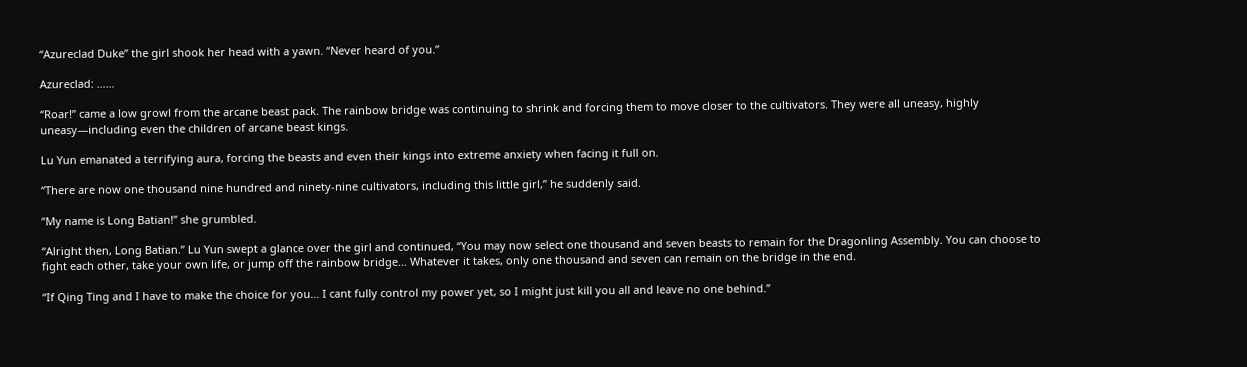“Azureclad Duke” the girl shook her head with a yawn. “Never heard of you.”

Azureclad: ……

“Roar!” came a low growl from the arcane beast pack. The rainbow bridge was continuing to shrink and forcing them to move closer to the cultivators. They were all uneasy, highly uneasy—including even the children of arcane beast kings.

Lu Yun emanated a terrifying aura, forcing the beasts and even their kings into extreme anxiety when facing it full on.

“There are now one thousand nine hundred and ninety-nine cultivators, including this little girl,” he suddenly said.

“My name is Long Batian!” she grumbled.

“Alright then, Long Batian.” Lu Yun swept a glance over the girl and continued, “You may now select one thousand and seven beasts to remain for the Dragonling Assembly. You can choose to fight each other, take your own life, or jump off the rainbow bridge… Whatever it takes, only one thousand and seven can remain on the bridge in the end.

“If Qing Ting and I have to make the choice for you… I cant fully control my power yet, so I might just kill you all and leave no one behind.”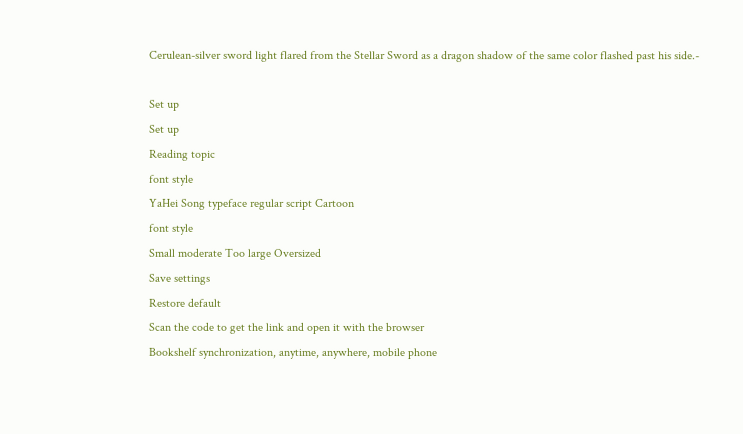Cerulean-silver sword light flared from the Stellar Sword as a dragon shadow of the same color flashed past his side.-

Set up
Set up
Reading topic
font style
YaHei Song typeface regular script Cartoon
font style
Small moderate Too large Oversized
Save settings
Restore default
Scan the code to get the link and open it with the browser
Bookshelf synchronization, anytime, anywhere, mobile phone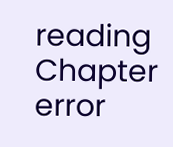reading
Chapter error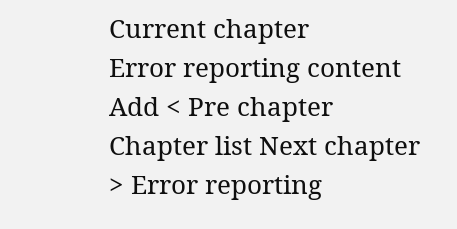Current chapter
Error reporting content
Add < Pre chapter Chapter list Next chapter > Error reporting